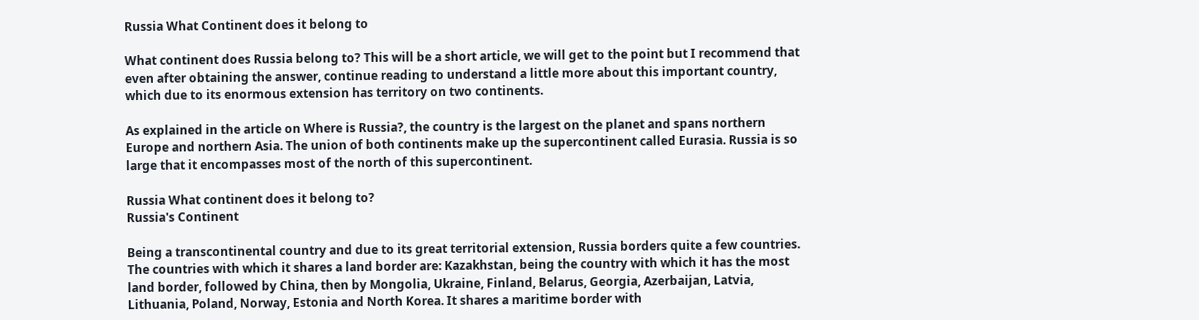Russia What Continent does it belong to

What continent does Russia belong to? This will be a short article, we will get to the point but I recommend that even after obtaining the answer, continue reading to understand a little more about this important country, which due to its enormous extension has territory on two continents.

As explained in the article on Where is Russia?, the country is the largest on the planet and spans northern Europe and northern Asia. The union of both continents make up the supercontinent called Eurasia. Russia is so large that it encompasses most of the north of this supercontinent.

Russia What continent does it belong to?
Russia's Continent

Being a transcontinental country and due to its great territorial extension, Russia borders quite a few countries. The countries with which it shares a land border are: Kazakhstan, being the country with which it has the most land border, followed by China, then by Mongolia, Ukraine, Finland, Belarus, Georgia, Azerbaijan, Latvia, Lithuania, Poland, Norway, Estonia and North Korea. It shares a maritime border with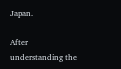Japan.

After understanding the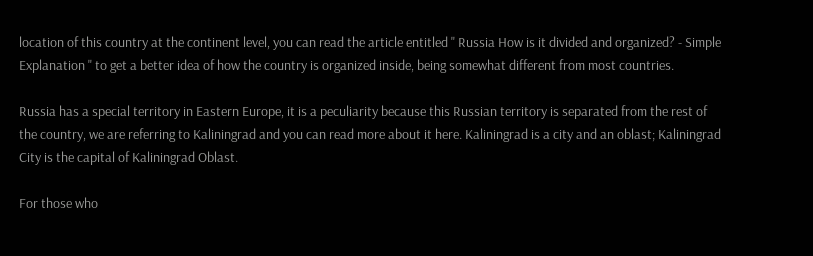location of this country at the continent level, you can read the article entitled " Russia How is it divided and organized? - Simple Explanation " to get a better idea of how the country is organized inside, being somewhat different from most countries.

Russia has a special territory in Eastern Europe, it is a peculiarity because this Russian territory is separated from the rest of the country, we are referring to Kaliningrad and you can read more about it here. Kaliningrad is a city and an oblast; Kaliningrad City is the capital of Kaliningrad Oblast.

For those who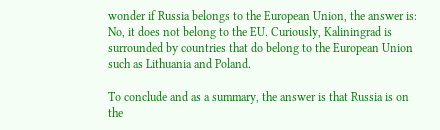wonder if Russia belongs to the European Union, the answer is: No, it does not belong to the EU. Curiously, Kaliningrad is surrounded by countries that do belong to the European Union such as Lithuania and Poland.

To conclude and as a summary, the answer is that Russia is on the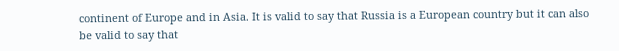continent of Europe and in Asia. It is valid to say that Russia is a European country but it can also be valid to say that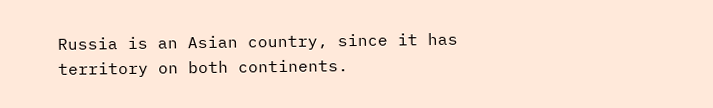Russia is an Asian country, since it has territory on both continents.